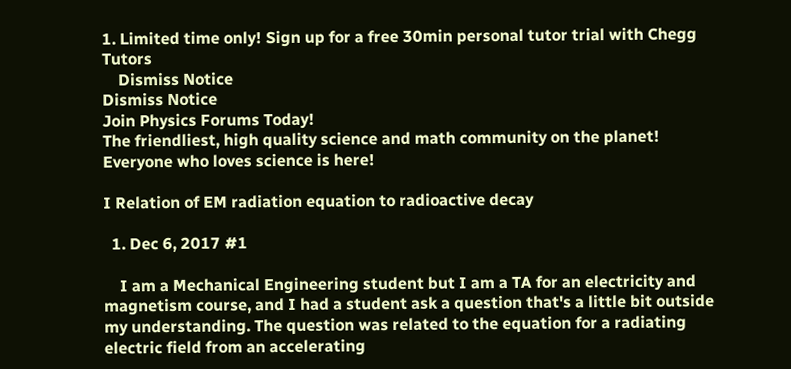1. Limited time only! Sign up for a free 30min personal tutor trial with Chegg Tutors
    Dismiss Notice
Dismiss Notice
Join Physics Forums Today!
The friendliest, high quality science and math community on the planet! Everyone who loves science is here!

I Relation of EM radiation equation to radioactive decay

  1. Dec 6, 2017 #1

    I am a Mechanical Engineering student but I am a TA for an electricity and magnetism course, and I had a student ask a question that's a little bit outside my understanding. The question was related to the equation for a radiating electric field from an accelerating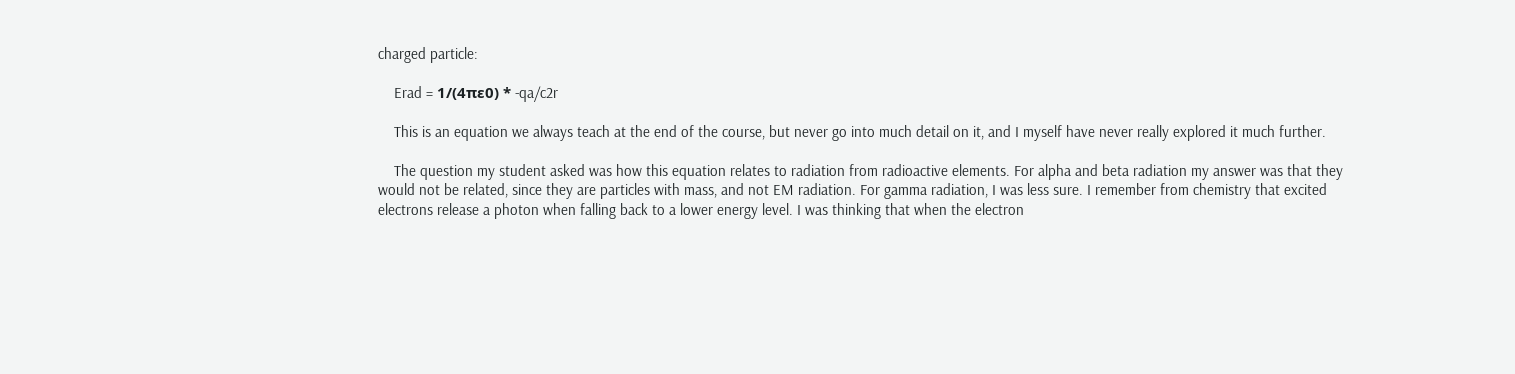charged particle:

    Erad = 1/(4πε0) * -qa/c2r

    This is an equation we always teach at the end of the course, but never go into much detail on it, and I myself have never really explored it much further.

    The question my student asked was how this equation relates to radiation from radioactive elements. For alpha and beta radiation my answer was that they would not be related, since they are particles with mass, and not EM radiation. For gamma radiation, I was less sure. I remember from chemistry that excited electrons release a photon when falling back to a lower energy level. I was thinking that when the electron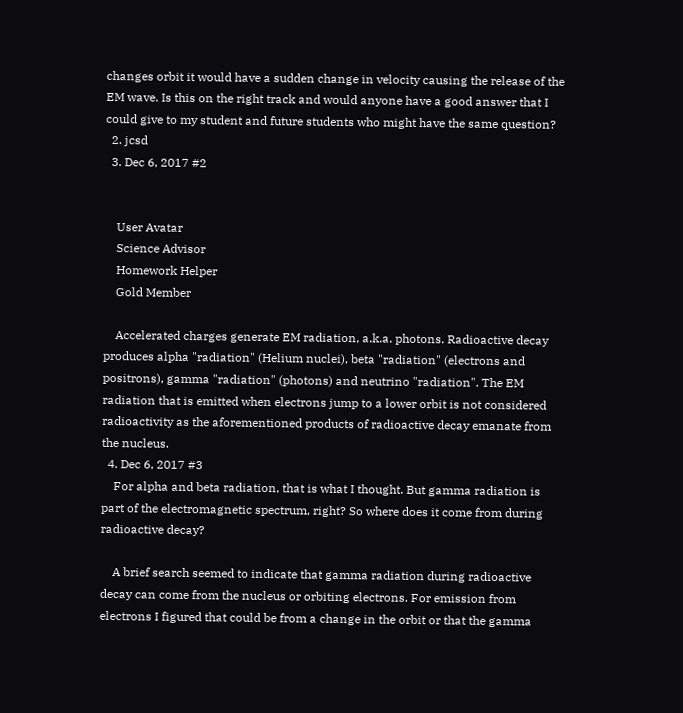changes orbit it would have a sudden change in velocity causing the release of the EM wave. Is this on the right track and would anyone have a good answer that I could give to my student and future students who might have the same question?
  2. jcsd
  3. Dec 6, 2017 #2


    User Avatar
    Science Advisor
    Homework Helper
    Gold Member

    Accelerated charges generate EM radiation, a.k.a. photons. Radioactive decay produces alpha "radiation" (Helium nuclei), beta "radiation" (electrons and positrons), gamma "radiation" (photons) and neutrino "radiation". The EM radiation that is emitted when electrons jump to a lower orbit is not considered radioactivity as the aforementioned products of radioactive decay emanate from the nucleus.
  4. Dec 6, 2017 #3
    For alpha and beta radiation, that is what I thought. But gamma radiation is part of the electromagnetic spectrum, right? So where does it come from during radioactive decay?

    A brief search seemed to indicate that gamma radiation during radioactive decay can come from the nucleus or orbiting electrons. For emission from electrons I figured that could be from a change in the orbit or that the gamma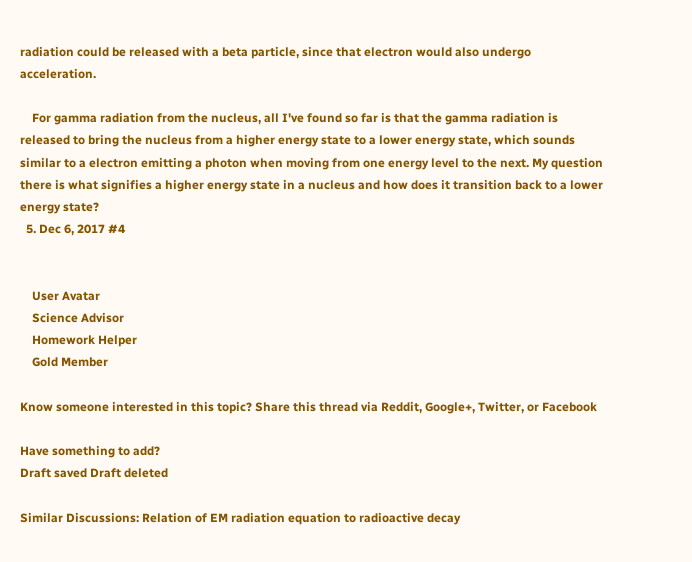radiation could be released with a beta particle, since that electron would also undergo acceleration.

    For gamma radiation from the nucleus, all I've found so far is that the gamma radiation is released to bring the nucleus from a higher energy state to a lower energy state, which sounds similar to a electron emitting a photon when moving from one energy level to the next. My question there is what signifies a higher energy state in a nucleus and how does it transition back to a lower energy state?
  5. Dec 6, 2017 #4


    User Avatar
    Science Advisor
    Homework Helper
    Gold Member

Know someone interested in this topic? Share this thread via Reddit, Google+, Twitter, or Facebook

Have something to add?
Draft saved Draft deleted

Similar Discussions: Relation of EM radiation equation to radioactive decay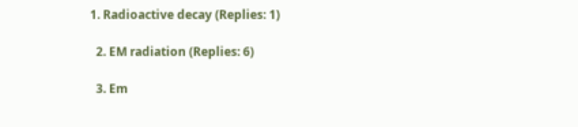1. Radioactive decay (Replies: 1)

  2. EM radiation (Replies: 6)

  3. Em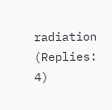radiation (Replies: 4)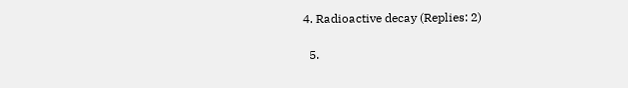4. Radioactive decay (Replies: 2)

  5.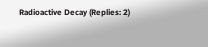Radioactive Decay (Replies: 2)